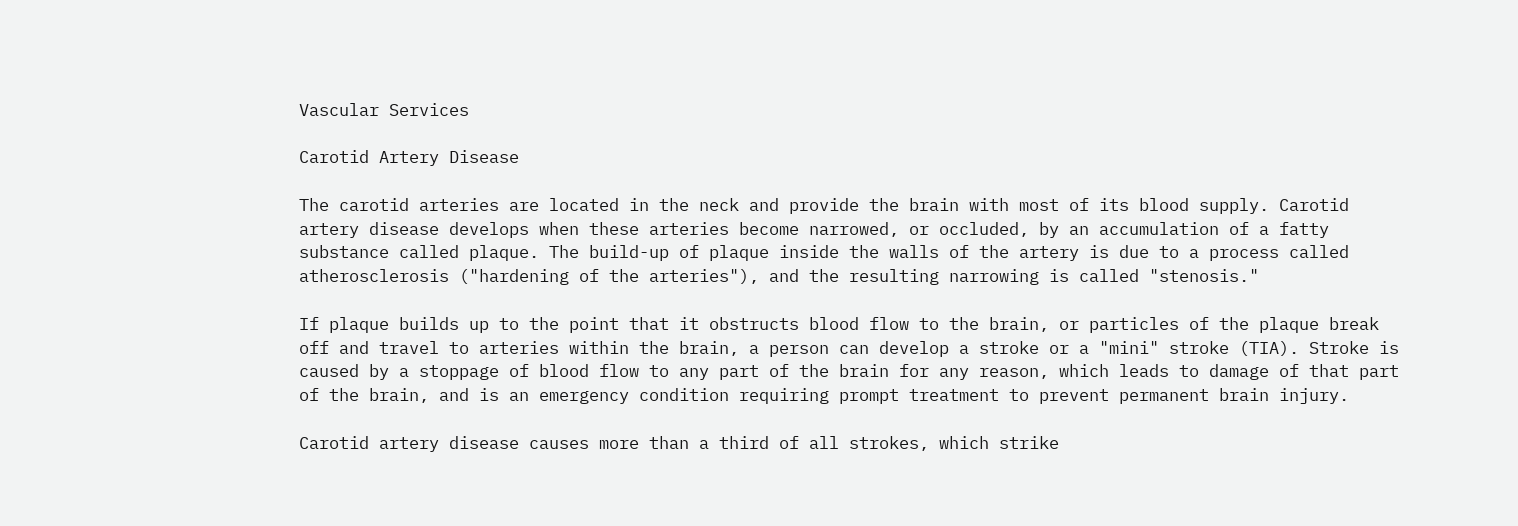Vascular Services

Carotid Artery Disease

The carotid arteries are located in the neck and provide the brain with most of its blood supply. Carotid artery disease develops when these arteries become narrowed, or occluded, by an accumulation of a fatty substance called plaque. The build-up of plaque inside the walls of the artery is due to a process called atherosclerosis ("hardening of the arteries"), and the resulting narrowing is called "stenosis."

If plaque builds up to the point that it obstructs blood flow to the brain, or particles of the plaque break off and travel to arteries within the brain, a person can develop a stroke or a "mini" stroke (TIA). Stroke is caused by a stoppage of blood flow to any part of the brain for any reason, which leads to damage of that part of the brain, and is an emergency condition requiring prompt treatment to prevent permanent brain injury.

Carotid artery disease causes more than a third of all strokes, which strike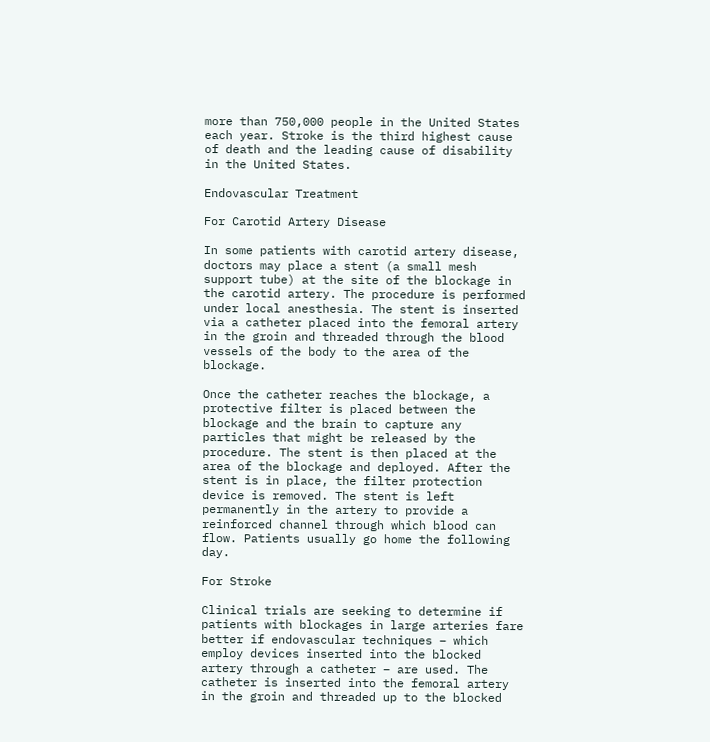more than 750,000 people in the United States each year. Stroke is the third highest cause of death and the leading cause of disability in the United States.

Endovascular Treatment

For Carotid Artery Disease

In some patients with carotid artery disease, doctors may place a stent (a small mesh support tube) at the site of the blockage in the carotid artery. The procedure is performed under local anesthesia. The stent is inserted via a catheter placed into the femoral artery in the groin and threaded through the blood vessels of the body to the area of the blockage.

Once the catheter reaches the blockage, a protective filter is placed between the blockage and the brain to capture any particles that might be released by the procedure. The stent is then placed at the area of the blockage and deployed. After the stent is in place, the filter protection device is removed. The stent is left permanently in the artery to provide a reinforced channel through which blood can flow. Patients usually go home the following day.

For Stroke

Clinical trials are seeking to determine if patients with blockages in large arteries fare better if endovascular techniques – which employ devices inserted into the blocked artery through a catheter – are used. The catheter is inserted into the femoral artery in the groin and threaded up to the blocked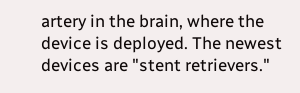artery in the brain, where the device is deployed. The newest devices are "stent retrievers."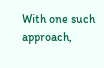With one such approach,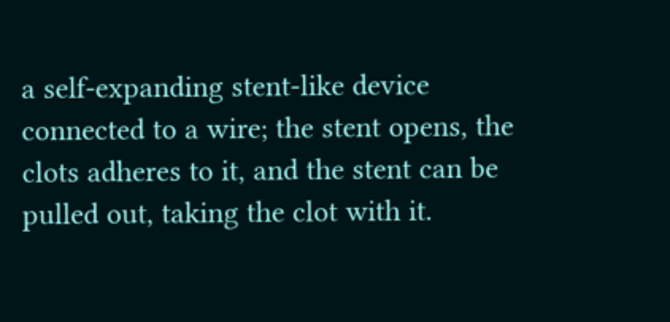a self-expanding stent-like device connected to a wire; the stent opens, the clots adheres to it, and the stent can be pulled out, taking the clot with it.